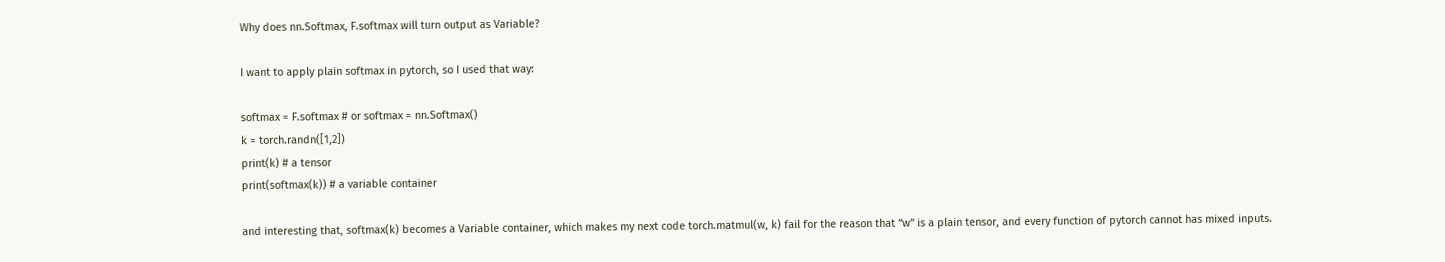Why does nn.Softmax, F.softmax will turn output as Variable?

I want to apply plain softmax in pytorch, so I used that way:

softmax = F.softmax # or softmax = nn.Softmax()
k = torch.randn([1,2])
print(k) # a tensor
print(softmax(k)) # a variable container

and interesting that, softmax(k) becomes a Variable container, which makes my next code torch.matmul(w, k) fail for the reason that “w” is a plain tensor, and every function of pytorch cannot has mixed inputs.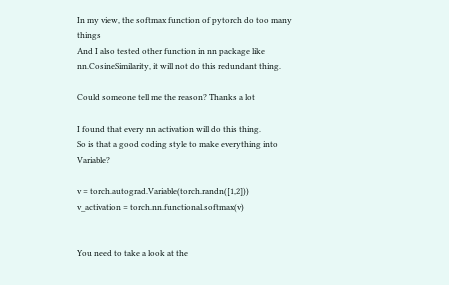In my view, the softmax function of pytorch do too many things
And I also tested other function in nn package like nn.CosineSimilarity, it will not do this redundant thing.

Could someone tell me the reason? Thanks a lot

I found that every nn activation will do this thing.
So is that a good coding style to make everything into Variable?

v = torch.autograd.Variable(torch.randn([1,2]))
v_activation = torch.nn.functional.softmax(v)


You need to take a look at the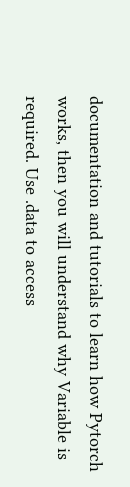documentation and tutorials to learn how Pytorch works, then you will understand why Variable is required. Use .data to access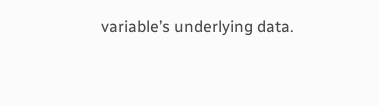variable’s underlying data.